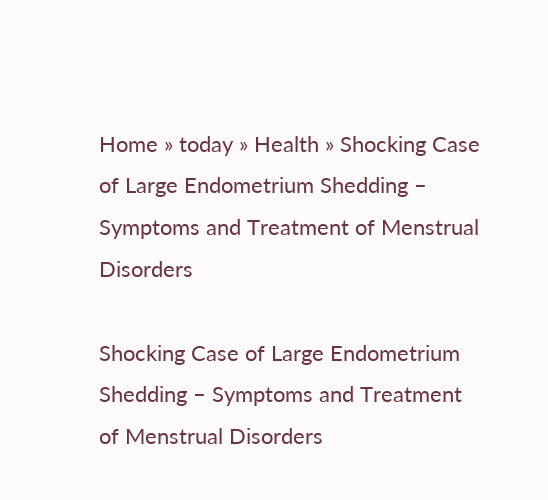Home » today » Health » Shocking Case of Large Endometrium Shedding – Symptoms and Treatment of Menstrual Disorders

Shocking Case of Large Endometrium Shedding – Symptoms and Treatment of Menstrual Disorders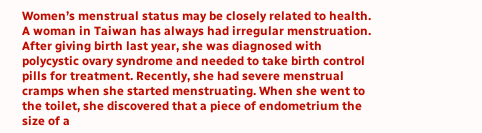Women’s menstrual status may be closely related to health. A woman in Taiwan has always had irregular menstruation. After giving birth last year, she was diagnosed with polycystic ovary syndrome and needed to take birth control pills for treatment. Recently, she had severe menstrual cramps when she started menstruating. When she went to the toilet, she discovered that a piece of endometrium the size of a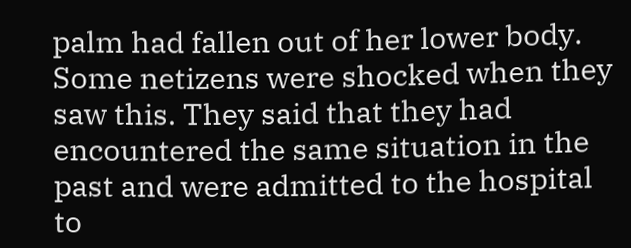palm had fallen out of her lower body. Some netizens were shocked when they saw this. They said that they had encountered the same situation in the past and were admitted to the hospital to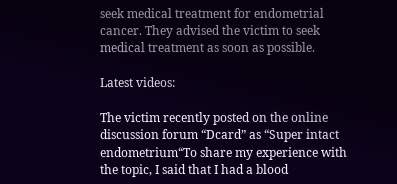seek medical treatment for endometrial cancer. They advised the victim to seek medical treatment as soon as possible.

Latest videos:

The victim recently posted on the online discussion forum “Dcard” as “Super intact endometrium“To share my experience with the topic, I said that I had a blood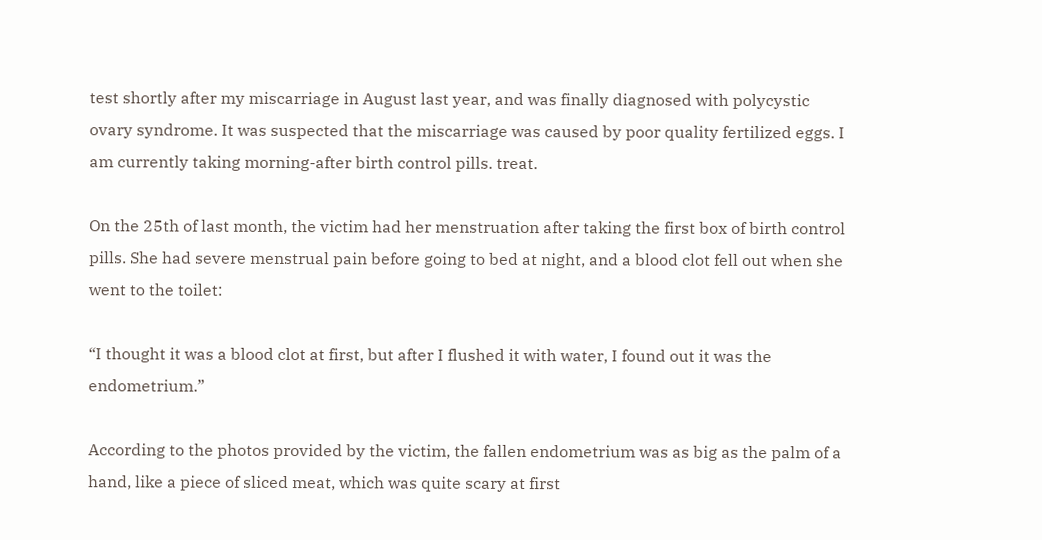test shortly after my miscarriage in August last year, and was finally diagnosed with polycystic ovary syndrome. It was suspected that the miscarriage was caused by poor quality fertilized eggs. I am currently taking morning-after birth control pills. treat.

On the 25th of last month, the victim had her menstruation after taking the first box of birth control pills. She had severe menstrual pain before going to bed at night, and a blood clot fell out when she went to the toilet:

“I thought it was a blood clot at first, but after I flushed it with water, I found out it was the endometrium.”

According to the photos provided by the victim, the fallen endometrium was as big as the palm of a hand, like a piece of sliced meat, which was quite scary at first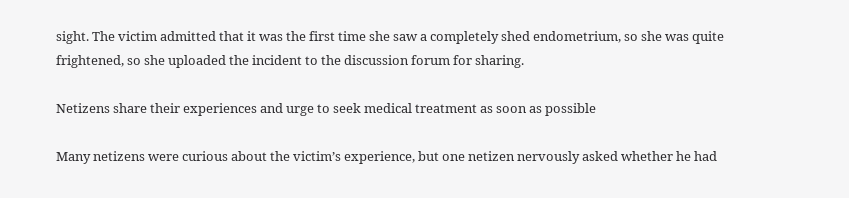sight. The victim admitted that it was the first time she saw a completely shed endometrium, so she was quite frightened, so she uploaded the incident to the discussion forum for sharing.

Netizens share their experiences and urge to seek medical treatment as soon as possible

Many netizens were curious about the victim’s experience, but one netizen nervously asked whether he had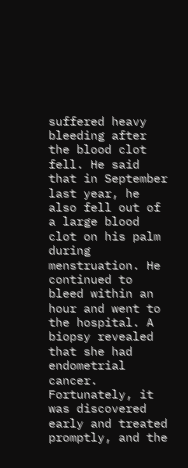suffered heavy bleeding after the blood clot fell. He said that in September last year, he also fell out of a large blood clot on his palm during menstruation. He continued to bleed within an hour and went to the hospital. A biopsy revealed that she had endometrial cancer. Fortunately, it was discovered early and treated promptly, and the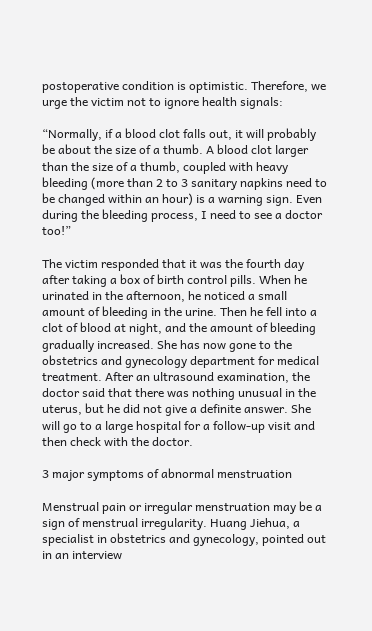postoperative condition is optimistic. Therefore, we urge the victim not to ignore health signals:

“Normally, if a blood clot falls out, it will probably be about the size of a thumb. A blood clot larger than the size of a thumb, coupled with heavy bleeding (more than 2 to 3 sanitary napkins need to be changed within an hour) is a warning sign. Even during the bleeding process, I need to see a doctor too!”

The victim responded that it was the fourth day after taking a box of birth control pills. When he urinated in the afternoon, he noticed a small amount of bleeding in the urine. Then he fell into a clot of blood at night, and the amount of bleeding gradually increased. She has now gone to the obstetrics and gynecology department for medical treatment. After an ultrasound examination, the doctor said that there was nothing unusual in the uterus, but he did not give a definite answer. She will go to a large hospital for a follow-up visit and then check with the doctor.

3 major symptoms of abnormal menstruation

Menstrual pain or irregular menstruation may be a sign of menstrual irregularity. Huang Jiehua, a specialist in obstetrics and gynecology, pointed out in an interview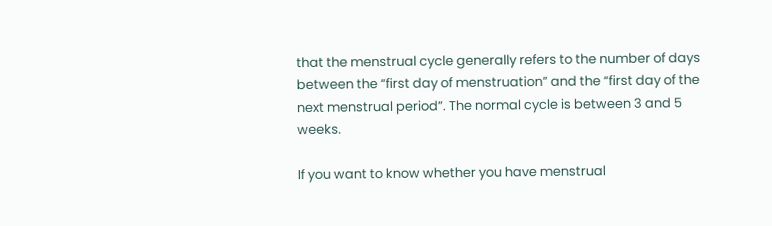that the menstrual cycle generally refers to the number of days between the “first day of menstruation” and the “first day of the next menstrual period”. The normal cycle is between 3 and 5 weeks.

If you want to know whether you have menstrual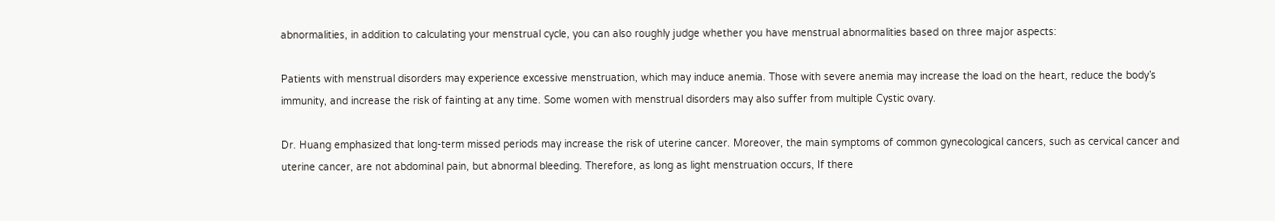abnormalities, in addition to calculating your menstrual cycle, you can also roughly judge whether you have menstrual abnormalities based on three major aspects:

Patients with menstrual disorders may experience excessive menstruation, which may induce anemia. Those with severe anemia may increase the load on the heart, reduce the body’s immunity, and increase the risk of fainting at any time. Some women with menstrual disorders may also suffer from multiple Cystic ovary.

Dr. Huang emphasized that long-term missed periods may increase the risk of uterine cancer. Moreover, the main symptoms of common gynecological cancers, such as cervical cancer and uterine cancer, are not abdominal pain, but abnormal bleeding. Therefore, as long as light menstruation occurs, If there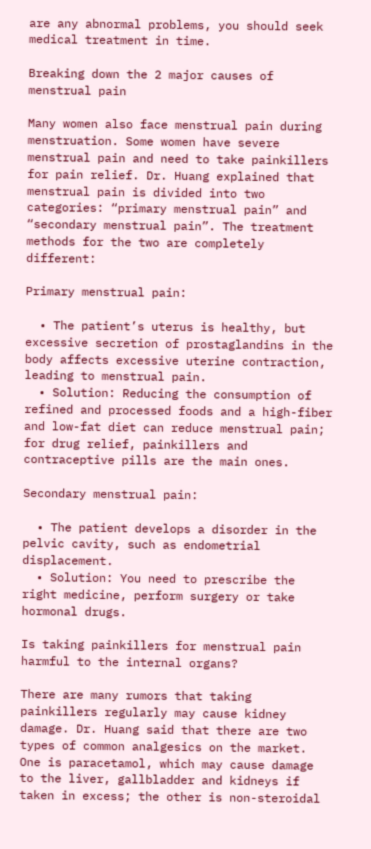are any abnormal problems, you should seek medical treatment in time.

Breaking down the 2 major causes of menstrual pain

Many women also face menstrual pain during menstruation. Some women have severe menstrual pain and need to take painkillers for pain relief. Dr. Huang explained that menstrual pain is divided into two categories: “primary menstrual pain” and “secondary menstrual pain”. The treatment methods for the two are completely different:

Primary menstrual pain:

  • The patient’s uterus is healthy, but excessive secretion of prostaglandins in the body affects excessive uterine contraction, leading to menstrual pain.
  • Solution: Reducing the consumption of refined and processed foods and a high-fiber and low-fat diet can reduce menstrual pain; for drug relief, painkillers and contraceptive pills are the main ones.

Secondary menstrual pain:

  • The patient develops a disorder in the pelvic cavity, such as endometrial displacement.
  • Solution: You need to prescribe the right medicine, perform surgery or take hormonal drugs.

Is taking painkillers for menstrual pain harmful to the internal organs?

There are many rumors that taking painkillers regularly may cause kidney damage. Dr. Huang said that there are two types of common analgesics on the market. One is paracetamol, which may cause damage to the liver, gallbladder and kidneys if taken in excess; the other is non-steroidal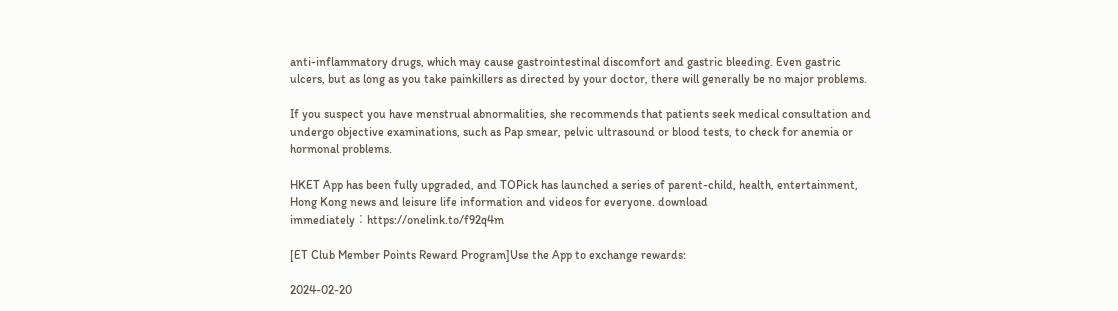anti-inflammatory drugs, which may cause gastrointestinal discomfort and gastric bleeding. Even gastric ulcers, but as long as you take painkillers as directed by your doctor, there will generally be no major problems.

If you suspect you have menstrual abnormalities, she recommends that patients seek medical consultation and undergo objective examinations, such as Pap smear, pelvic ultrasound or blood tests, to check for anemia or hormonal problems.

HKET App has been fully upgraded, and TOPick has launched a series of parent-child, health, entertainment, Hong Kong news and leisure life information and videos for everyone. download immediately︰https://onelink.to/f92q4m

[ET Club Member Points Reward Program]Use the App to exchange rewards:

2024-02-20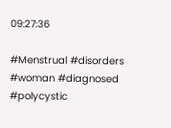09:27:36

#Menstrual #disorders #woman #diagnosed #polycystic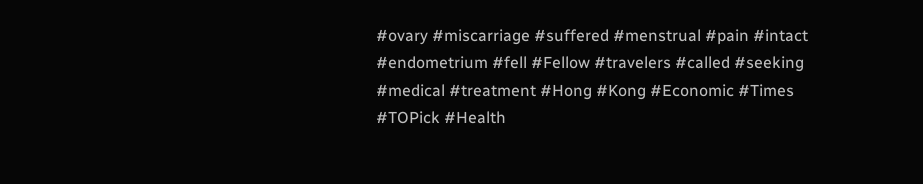#ovary #miscarriage #suffered #menstrual #pain #intact #endometrium #fell #Fellow #travelers #called #seeking #medical #treatment #Hong #Kong #Economic #Times #TOPick #Health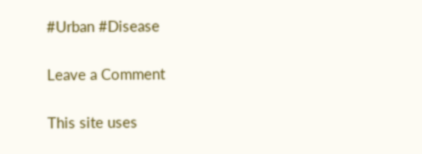#Urban #Disease

Leave a Comment

This site uses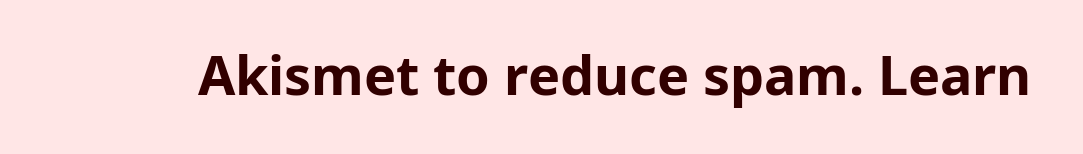Akismet to reduce spam. Learn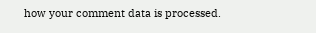how your comment data is processed.